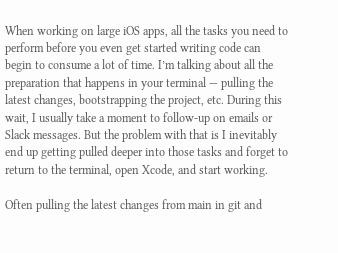When working on large iOS apps, all the tasks you need to perform before you even get started writing code can begin to consume a lot of time. I’m talking about all the preparation that happens in your terminal — pulling the latest changes, bootstrapping the project, etc. During this wait, I usually take a moment to follow-up on emails or Slack messages. But the problem with that is I inevitably end up getting pulled deeper into those tasks and forget to return to the terminal, open Xcode, and start working.

Often pulling the latest changes from main in git and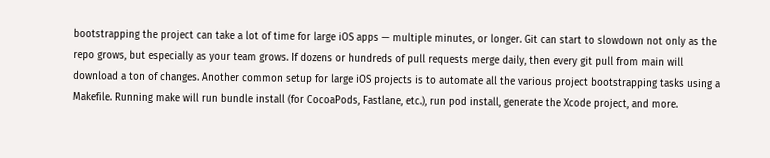bootstrapping the project can take a lot of time for large iOS apps — multiple minutes, or longer. Git can start to slowdown not only as the repo grows, but especially as your team grows. If dozens or hundreds of pull requests merge daily, then every git pull from main will download a ton of changes. Another common setup for large iOS projects is to automate all the various project bootstrapping tasks using a Makefile. Running make will run bundle install (for CocoaPods, Fastlane, etc.), run pod install, generate the Xcode project, and more.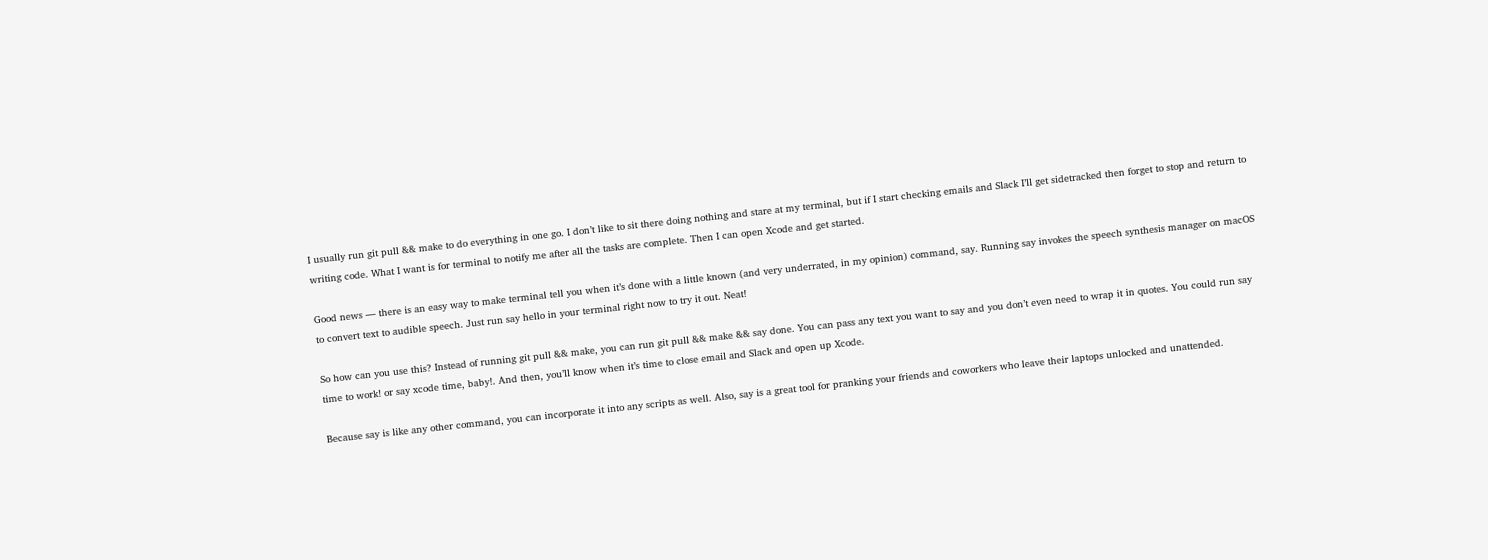I usually run git pull && make to do everything in one go. I don’t like to sit there doing nothing and stare at my terminal, but if I start checking emails and Slack I’ll get sidetracked then forget to stop and return to writing code. What I want is for terminal to notify me after all the tasks are complete. Then I can open Xcode and get started.

Good news — there is an easy way to make terminal tell you when it’s done with a little known (and very underrated, in my opinion) command, say. Running say invokes the speech synthesis manager on macOS to convert text to audible speech. Just run say hello in your terminal right now to try it out. Neat!

So how can you use this? Instead of running git pull && make, you can run git pull && make && say done. You can pass any text you want to say and you don’t even need to wrap it in quotes. You could run say time to work! or say xcode time, baby!. And then, you’ll know when it’s time to close email and Slack and open up Xcode.

Because say is like any other command, you can incorporate it into any scripts as well. Also, say is a great tool for pranking your friends and coworkers who leave their laptops unlocked and unattended.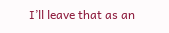I’ll leave that as an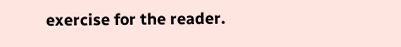exercise for the reader.